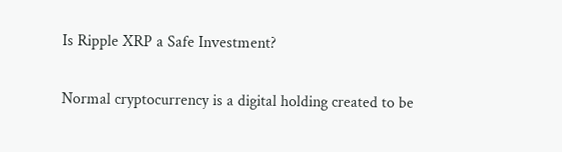Is Ripple XRP a Safe Investment?

Normal cryptocurrency is a digital holding created to be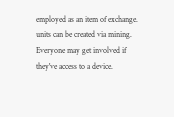employed as an item of exchange. units can be created via mining. Everyone may get involved if they've access to a device.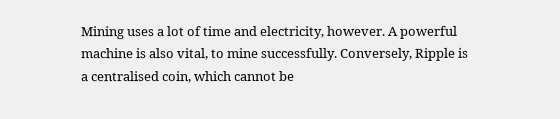Mining uses a lot of time and electricity, however. A powerful machine is also vital, to mine successfully. Conversely, Ripple is a centralised coin, which cannot be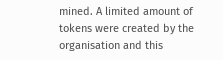mined. A limited amount of tokens were created by the organisation and this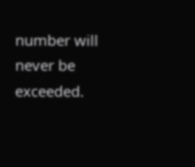number will never be exceeded.